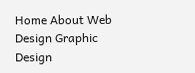Home About Web Design Graphic Design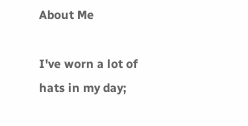About Me

I've worn a lot of hats in my day;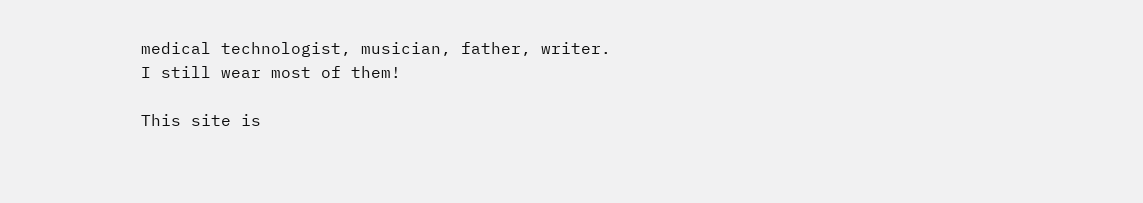medical technologist, musician, father, writer. I still wear most of them!

This site is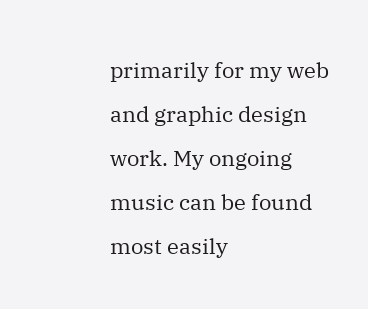primarily for my web and graphic design work. My ongoing music can be found most easily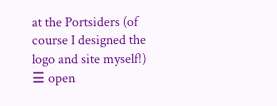at the Portsiders (of course I designed the logo and site myself!)
☰ open